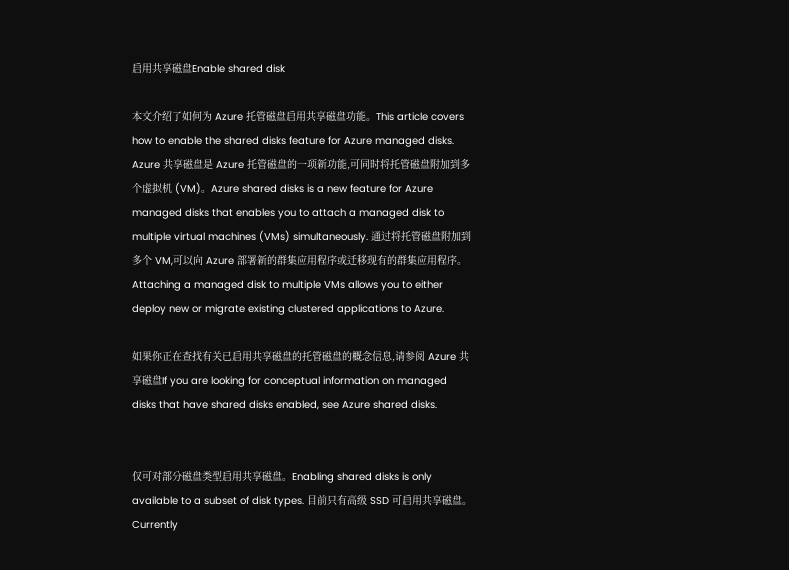启用共享磁盘Enable shared disk

本文介绍了如何为 Azure 托管磁盘启用共享磁盘功能。This article covers how to enable the shared disks feature for Azure managed disks. Azure 共享磁盘是 Azure 托管磁盘的一项新功能,可同时将托管磁盘附加到多个虚拟机 (VM)。Azure shared disks is a new feature for Azure managed disks that enables you to attach a managed disk to multiple virtual machines (VMs) simultaneously. 通过将托管磁盘附加到多个 VM,可以向 Azure 部署新的群集应用程序或迁移现有的群集应用程序。Attaching a managed disk to multiple VMs allows you to either deploy new or migrate existing clustered applications to Azure.

如果你正在查找有关已启用共享磁盘的托管磁盘的概念信息,请参阅 Azure 共享磁盘If you are looking for conceptual information on managed disks that have shared disks enabled, see Azure shared disks.


仅可对部分磁盘类型启用共享磁盘。Enabling shared disks is only available to a subset of disk types. 目前只有高级 SSD 可启用共享磁盘。Currently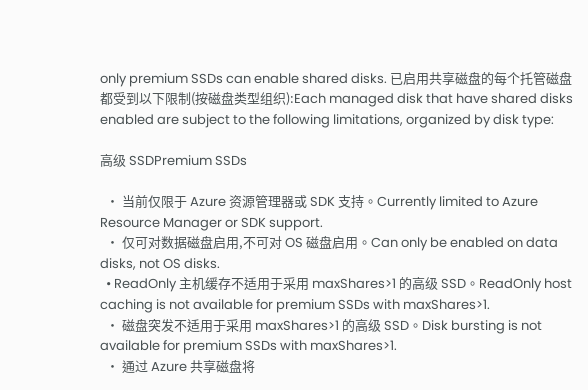only premium SSDs can enable shared disks. 已启用共享磁盘的每个托管磁盘都受到以下限制(按磁盘类型组织):Each managed disk that have shared disks enabled are subject to the following limitations, organized by disk type:

高级 SSDPremium SSDs

  • 当前仅限于 Azure 资源管理器或 SDK 支持。Currently limited to Azure Resource Manager or SDK support.
  • 仅可对数据磁盘启用,不可对 OS 磁盘启用。Can only be enabled on data disks, not OS disks.
  • ReadOnly 主机缓存不适用于采用 maxShares>1 的高级 SSD。ReadOnly host caching is not available for premium SSDs with maxShares>1.
  • 磁盘突发不适用于采用 maxShares>1 的高级 SSD。Disk bursting is not available for premium SSDs with maxShares>1.
  • 通过 Azure 共享磁盘将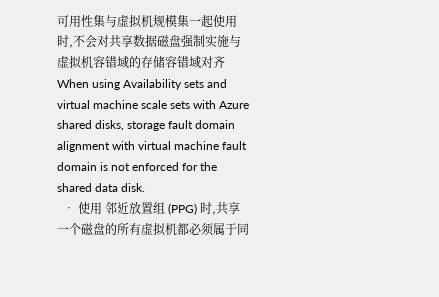可用性集与虚拟机规模集一起使用时,不会对共享数据磁盘强制实施与虚拟机容错域的存储容错域对齐When using Availability sets and virtual machine scale sets with Azure shared disks, storage fault domain alignment with virtual machine fault domain is not enforced for the shared data disk.
  • 使用 邻近放置组 (PPG) 时,共享一个磁盘的所有虚拟机都必须属于同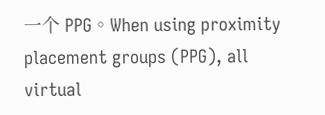一个 PPG。When using proximity placement groups (PPG), all virtual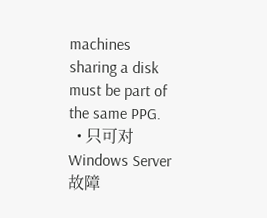machines sharing a disk must be part of the same PPG.
  • 只可对 Windows Server 故障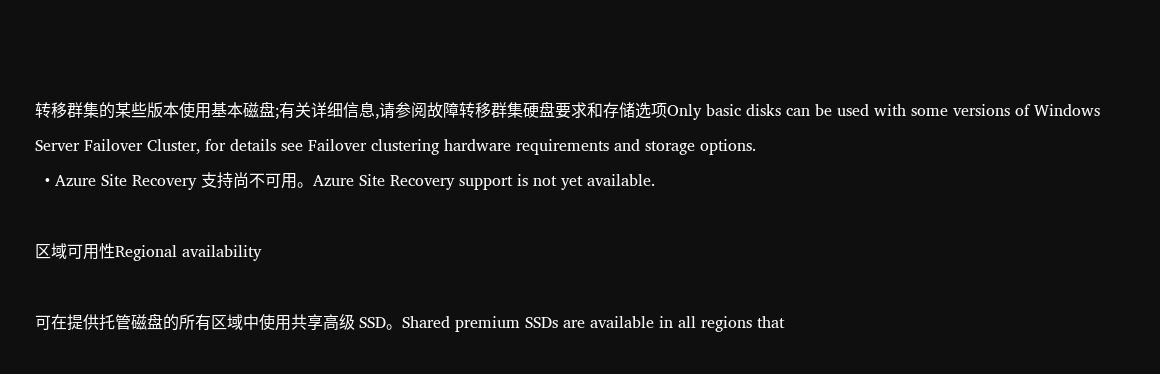转移群集的某些版本使用基本磁盘;有关详细信息,请参阅故障转移群集硬盘要求和存储选项Only basic disks can be used with some versions of Windows Server Failover Cluster, for details see Failover clustering hardware requirements and storage options.
  • Azure Site Recovery 支持尚不可用。Azure Site Recovery support is not yet available.

区域可用性Regional availability

可在提供托管磁盘的所有区域中使用共享高级 SSD。Shared premium SSDs are available in all regions that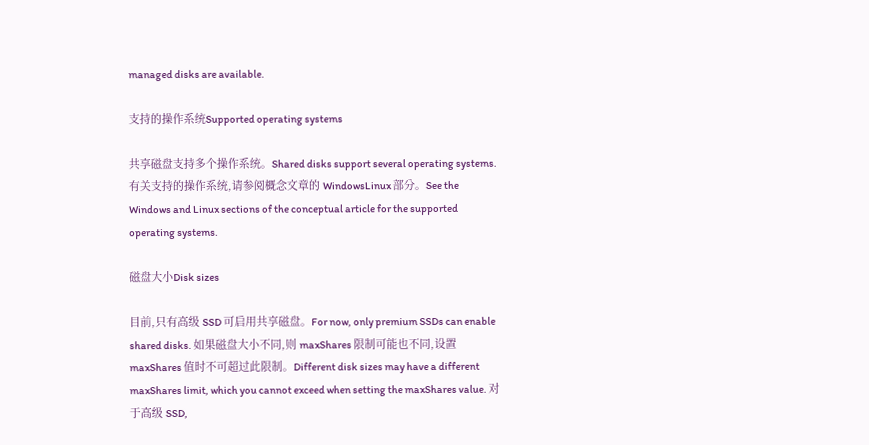managed disks are available.

支持的操作系统Supported operating systems

共享磁盘支持多个操作系统。Shared disks support several operating systems. 有关支持的操作系统,请参阅概念文章的 WindowsLinux 部分。See the Windows and Linux sections of the conceptual article for the supported operating systems.

磁盘大小Disk sizes

目前,只有高级 SSD 可启用共享磁盘。For now, only premium SSDs can enable shared disks. 如果磁盘大小不同,则 maxShares 限制可能也不同,设置 maxShares 值时不可超过此限制。Different disk sizes may have a different maxShares limit, which you cannot exceed when setting the maxShares value. 对于高级 SSD,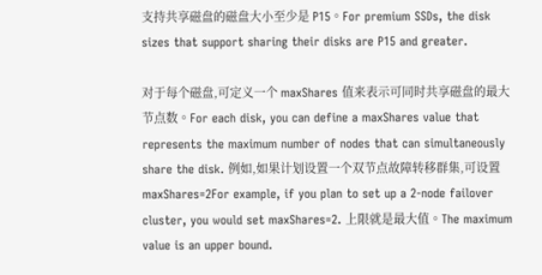支持共享磁盘的磁盘大小至少是 P15。For premium SSDs, the disk sizes that support sharing their disks are P15 and greater.

对于每个磁盘,可定义一个 maxShares 值来表示可同时共享磁盘的最大节点数。For each disk, you can define a maxShares value that represents the maximum number of nodes that can simultaneously share the disk. 例如,如果计划设置一个双节点故障转移群集,可设置 maxShares=2For example, if you plan to set up a 2-node failover cluster, you would set maxShares=2. 上限就是最大值。The maximum value is an upper bound.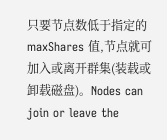只要节点数低于指定的 maxShares 值,节点就可加入或离开群集(装载或卸载磁盘)。Nodes can join or leave the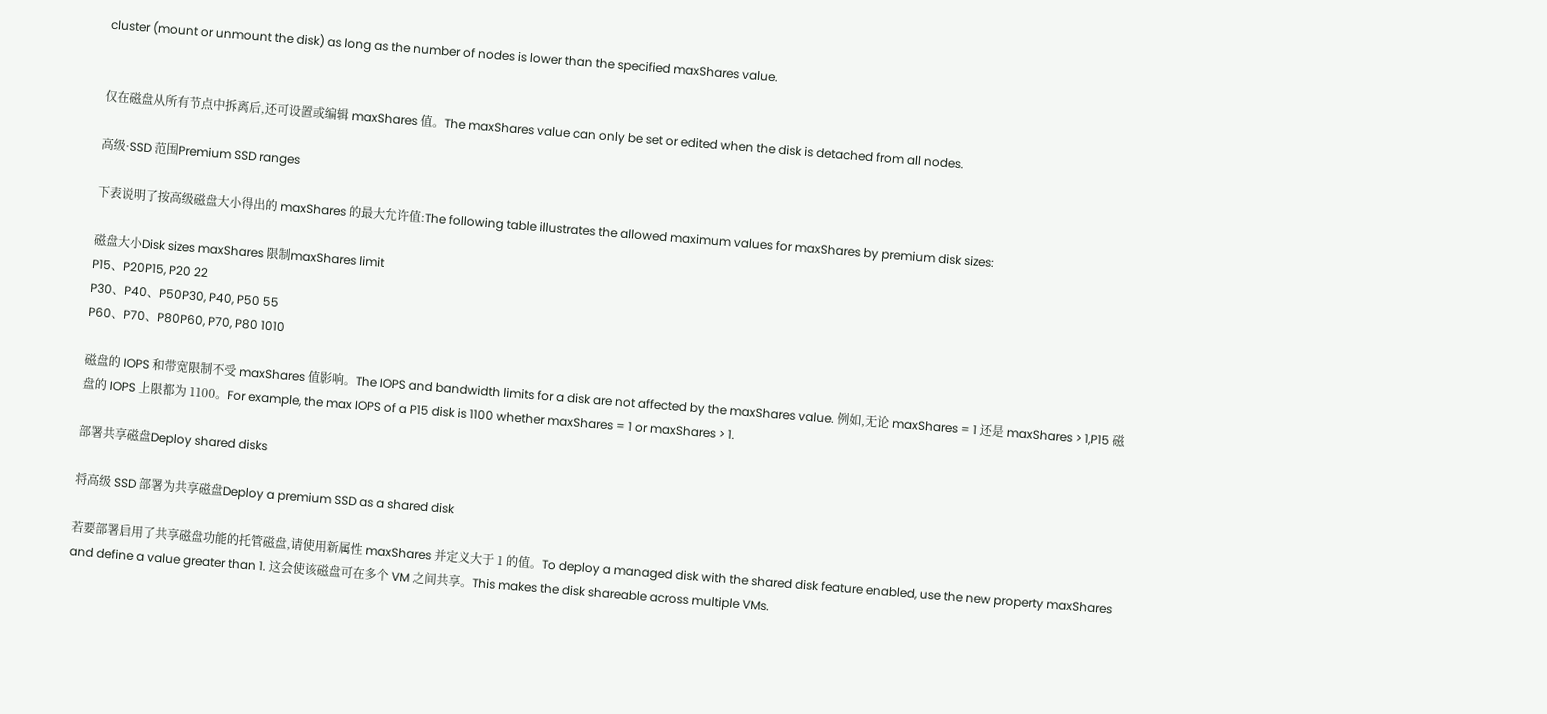cluster (mount or unmount the disk) as long as the number of nodes is lower than the specified maxShares value.


仅在磁盘从所有节点中拆离后,还可设置或编辑 maxShares 值。The maxShares value can only be set or edited when the disk is detached from all nodes.

高级·SSD 范围Premium SSD ranges

下表说明了按高级磁盘大小得出的 maxShares 的最大允许值:The following table illustrates the allowed maximum values for maxShares by premium disk sizes:

磁盘大小Disk sizes maxShares 限制maxShares limit
P15、P20P15, P20 22
P30、P40、P50P30, P40, P50 55
P60、P70、P80P60, P70, P80 1010

磁盘的 IOPS 和带宽限制不受 maxShares 值影响。The IOPS and bandwidth limits for a disk are not affected by the maxShares value. 例如,无论 maxShares = 1 还是 maxShares > 1,P15 磁盘的 IOPS 上限都为 1100。For example, the max IOPS of a P15 disk is 1100 whether maxShares = 1 or maxShares > 1.

部署共享磁盘Deploy shared disks

将高级 SSD 部署为共享磁盘Deploy a premium SSD as a shared disk

若要部署启用了共享磁盘功能的托管磁盘,请使用新属性 maxShares 并定义大于 1 的值。To deploy a managed disk with the shared disk feature enabled, use the new property maxShares and define a value greater than 1. 这会使该磁盘可在多个 VM 之间共享。This makes the disk shareable across multiple VMs.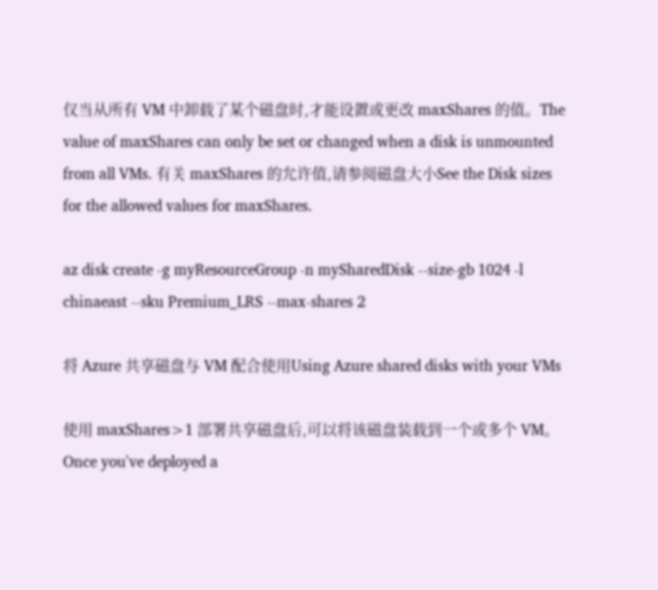仅当从所有 VM 中卸载了某个磁盘时,才能设置或更改 maxShares 的值。The value of maxShares can only be set or changed when a disk is unmounted from all VMs. 有关 maxShares 的允许值,请参阅磁盘大小See the Disk sizes for the allowed values for maxShares.

az disk create -g myResourceGroup -n mySharedDisk --size-gb 1024 -l chinaeast --sku Premium_LRS --max-shares 2

将 Azure 共享磁盘与 VM 配合使用Using Azure shared disks with your VMs

使用 maxShares>1 部署共享磁盘后,可以将该磁盘装载到一个或多个 VM。Once you've deployed a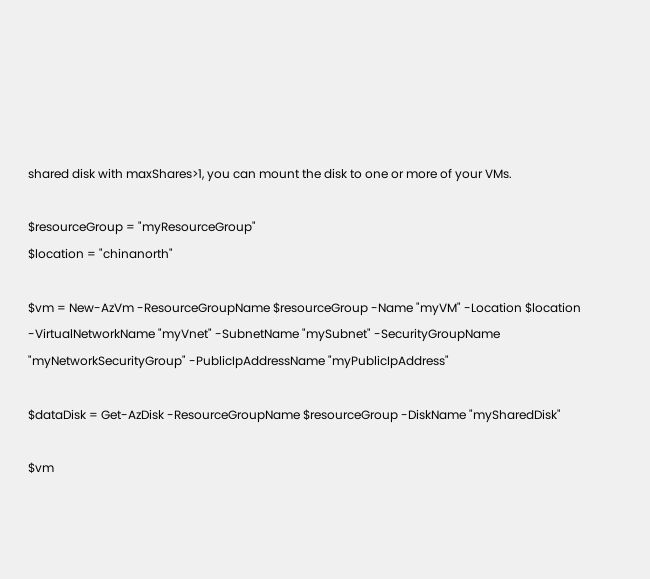shared disk with maxShares>1, you can mount the disk to one or more of your VMs.

$resourceGroup = "myResourceGroup"
$location = "chinanorth"

$vm = New-AzVm -ResourceGroupName $resourceGroup -Name "myVM" -Location $location -VirtualNetworkName "myVnet" -SubnetName "mySubnet" -SecurityGroupName "myNetworkSecurityGroup" -PublicIpAddressName "myPublicIpAddress"

$dataDisk = Get-AzDisk -ResourceGroupName $resourceGroup -DiskName "mySharedDisk"

$vm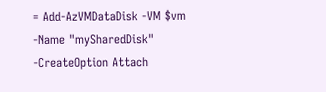= Add-AzVMDataDisk -VM $vm -Name "mySharedDisk" -CreateOption Attach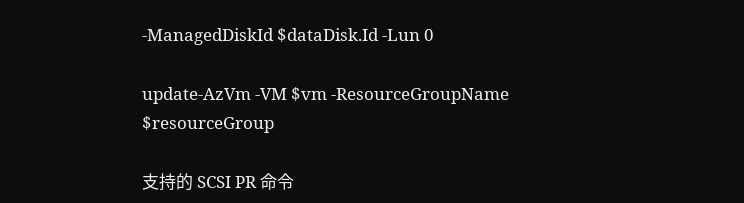-ManagedDiskId $dataDisk.Id -Lun 0

update-AzVm -VM $vm -ResourceGroupName $resourceGroup

支持的 SCSI PR 命令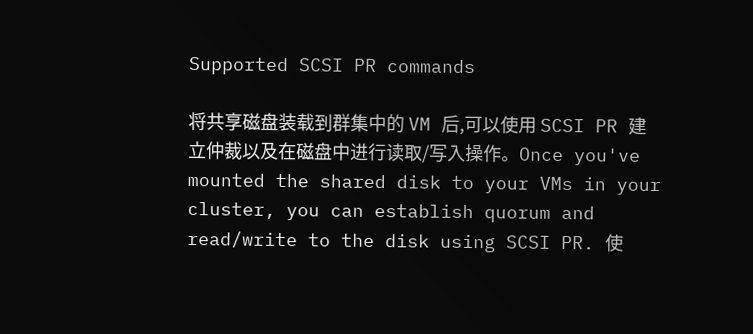Supported SCSI PR commands

将共享磁盘装载到群集中的 VM 后,可以使用 SCSI PR 建立仲裁以及在磁盘中进行读取/写入操作。Once you've mounted the shared disk to your VMs in your cluster, you can establish quorum and read/write to the disk using SCSI PR. 使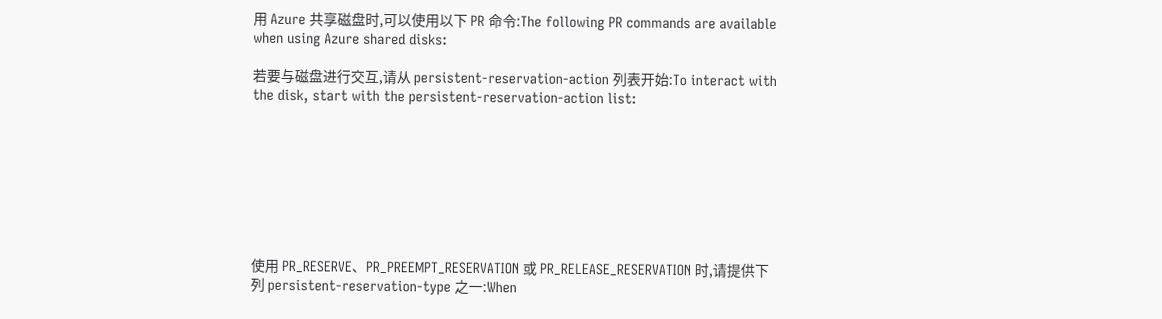用 Azure 共享磁盘时,可以使用以下 PR 命令:The following PR commands are available when using Azure shared disks:

若要与磁盘进行交互,请从 persistent-reservation-action 列表开始:To interact with the disk, start with the persistent-reservation-action list:








使用 PR_RESERVE、PR_PREEMPT_RESERVATION 或 PR_RELEASE_RESERVATION 时,请提供下列 persistent-reservation-type 之一:When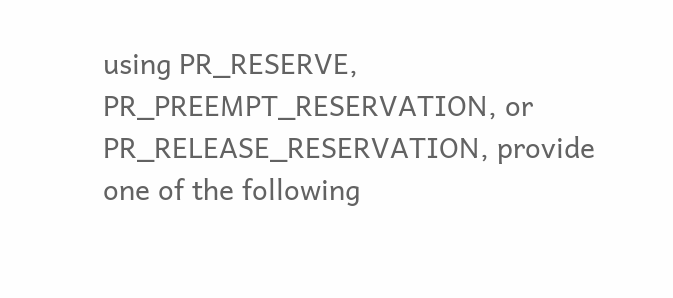using PR_RESERVE, PR_PREEMPT_RESERVATION, or PR_RELEASE_RESERVATION, provide one of the following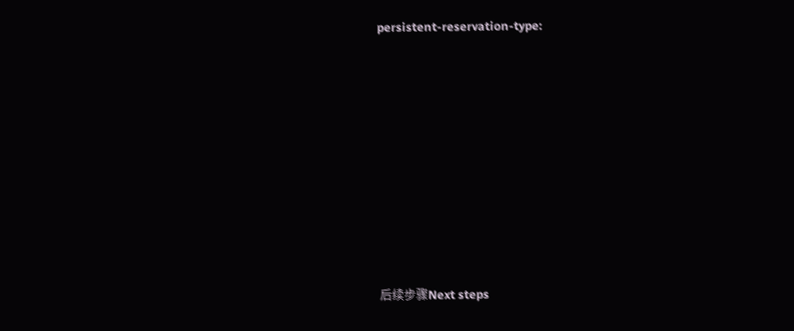persistent-reservation-type:









后续步骤Next steps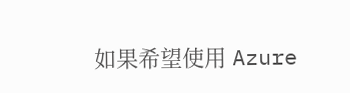如果希望使用 Azure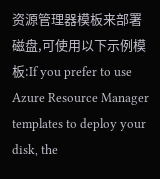资源管理器模板来部署磁盘,可使用以下示例模板:If you prefer to use Azure Resource Manager templates to deploy your disk, the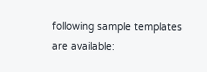following sample templates are available: